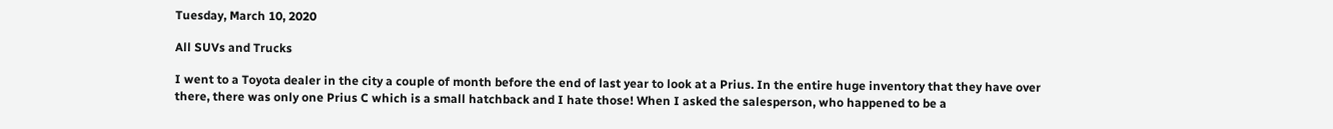Tuesday, March 10, 2020

All SUVs and Trucks

I went to a Toyota dealer in the city a couple of month before the end of last year to look at a Prius. In the entire huge inventory that they have over there, there was only one Prius C which is a small hatchback and I hate those! When I asked the salesperson, who happened to be a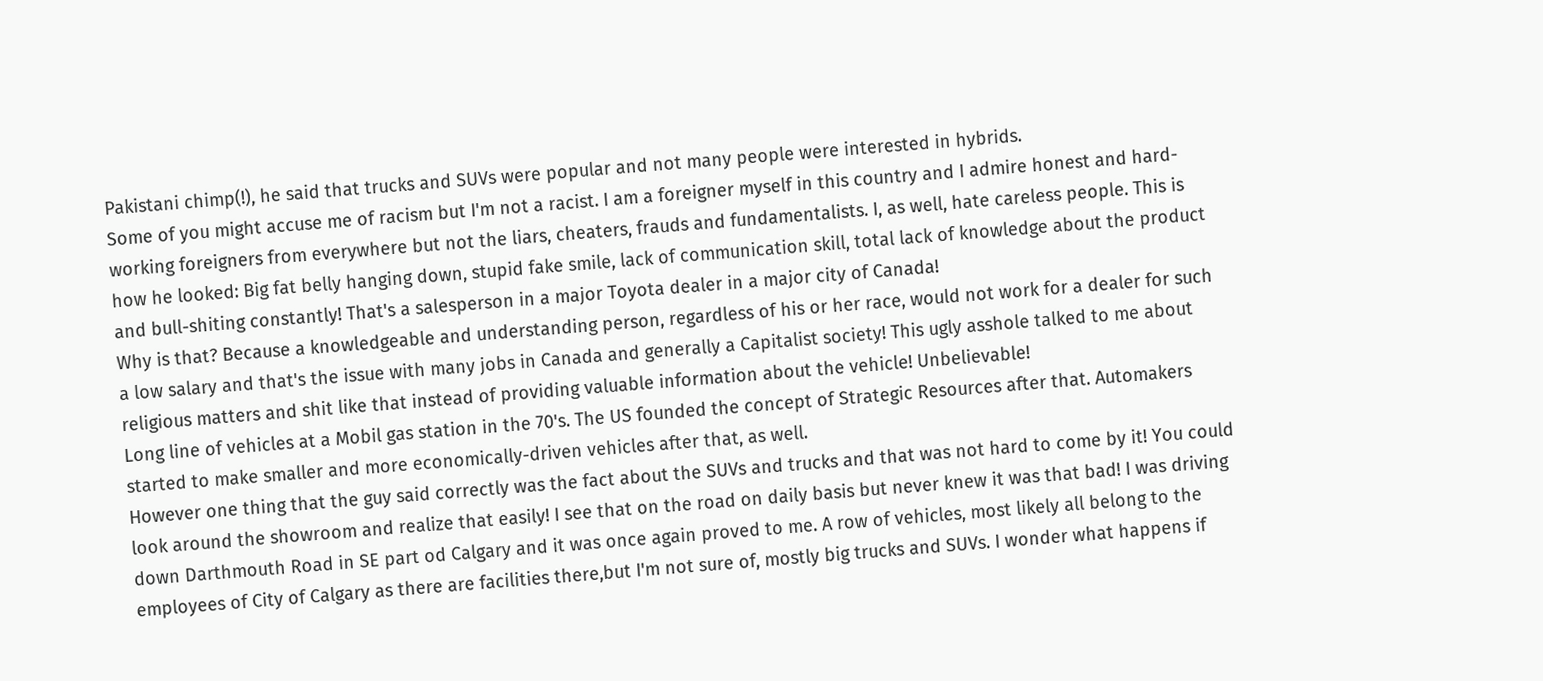Pakistani chimp(!), he said that trucks and SUVs were popular and not many people were interested in hybrids.
Some of you might accuse me of racism but I'm not a racist. I am a foreigner myself in this country and I admire honest and hard-working foreigners from everywhere but not the liars, cheaters, frauds and fundamentalists. I, as well, hate careless people. This is how he looked: Big fat belly hanging down, stupid fake smile, lack of communication skill, total lack of knowledge about the product and bull-shiting constantly! That's a salesperson in a major Toyota dealer in a major city of Canada!
Why is that? Because a knowledgeable and understanding person, regardless of his or her race, would not work for a dealer for such a low salary and that's the issue with many jobs in Canada and generally a Capitalist society! This ugly asshole talked to me about religious matters and shit like that instead of providing valuable information about the vehicle! Unbelievable!
Long line of vehicles at a Mobil gas station in the 70's. The US founded the concept of Strategic Resources after that. Automakers started to make smaller and more economically-driven vehicles after that, as well.
However one thing that the guy said correctly was the fact about the SUVs and trucks and that was not hard to come by it! You could look around the showroom and realize that easily! I see that on the road on daily basis but never knew it was that bad! I was driving down Darthmouth Road in SE part od Calgary and it was once again proved to me. A row of vehicles, most likely all belong to the employees of City of Calgary as there are facilities there,but I'm not sure of, mostly big trucks and SUVs. I wonder what happens if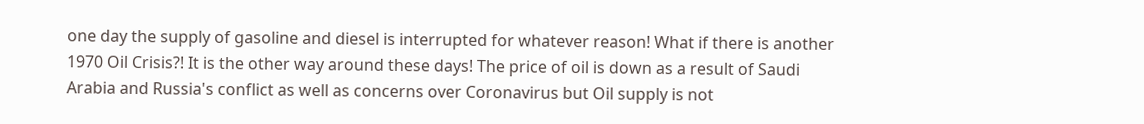one day the supply of gasoline and diesel is interrupted for whatever reason! What if there is another 1970 Oil Crisis?! It is the other way around these days! The price of oil is down as a result of Saudi Arabia and Russia's conflict as well as concerns over Coronavirus but Oil supply is not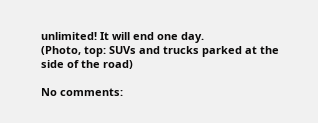unlimited! It will end one day.
(Photo, top: SUVs and trucks parked at the side of the road)

No comments: